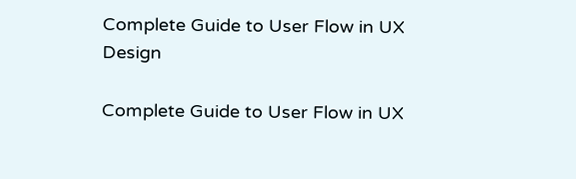Complete Guide to User Flow in UX Design

Complete Guide to User Flow in UX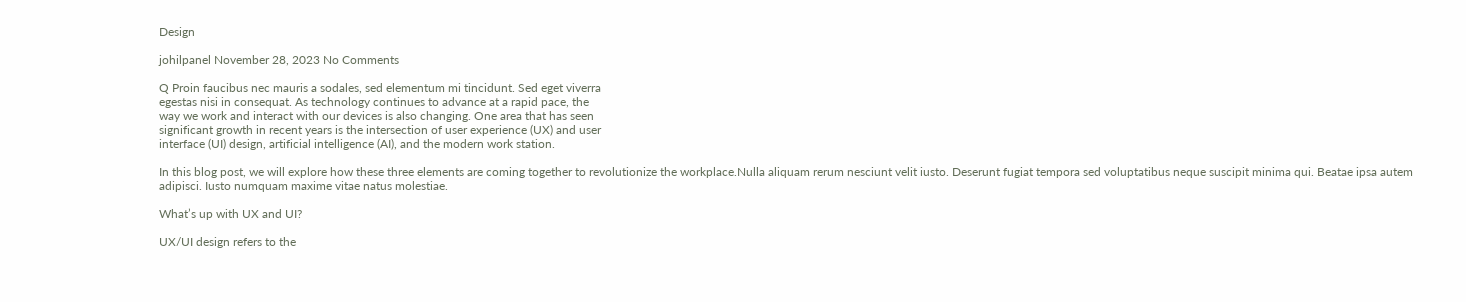Design

johilpanel November 28, 2023 No Comments

Q Proin faucibus nec mauris a sodales, sed elementum mi tincidunt. Sed eget viverra
egestas nisi in consequat. As technology continues to advance at a rapid pace, the
way we work and interact with our devices is also changing. One area that has seen
significant growth in recent years is the intersection of user experience (UX) and user
interface (UI) design, artificial intelligence (AI), and the modern work station.

In this blog post, we will explore how these three elements are coming together to revolutionize the workplace.Nulla aliquam rerum nesciunt velit iusto. Deserunt fugiat tempora sed voluptatibus neque suscipit minima qui. Beatae ipsa autem adipisci. Iusto numquam maxime vitae natus molestiae.

What’s up with UX and UI?

UX/UI design refers to the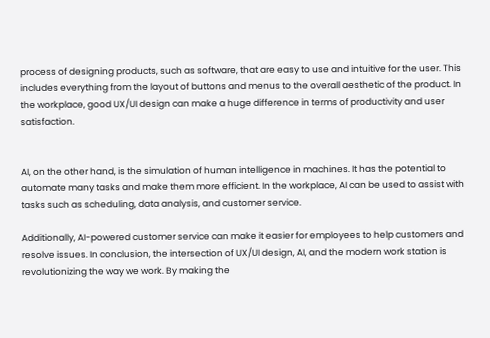process of designing products, such as software, that are easy to use and intuitive for the user. This includes everything from the layout of buttons and menus to the overall aesthetic of the product. In the workplace, good UX/UI design can make a huge difference in terms of productivity and user satisfaction.


AI, on the other hand, is the simulation of human intelligence in machines. It has the potential to automate many tasks and make them more efficient. In the workplace, AI can be used to assist with tasks such as scheduling, data analysis, and customer service.

Additionally, AI-powered customer service can make it easier for employees to help customers and resolve issues. In conclusion, the intersection of UX/UI design, AI, and the modern work station is revolutionizing the way we work. By making the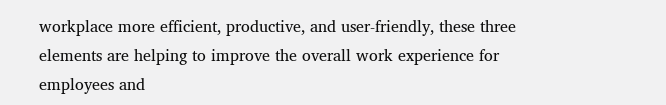workplace more efficient, productive, and user-friendly, these three elements are helping to improve the overall work experience for employees and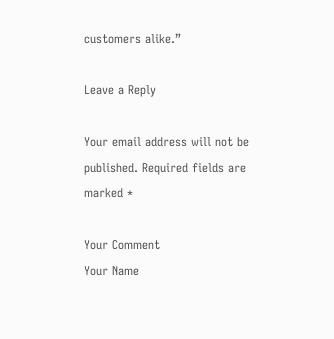customers alike.”

Leave a Reply

Your email address will not be published. Required fields are marked *

Your Comment
Your Name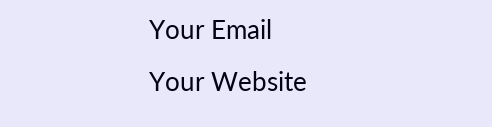Your Email
Your Website